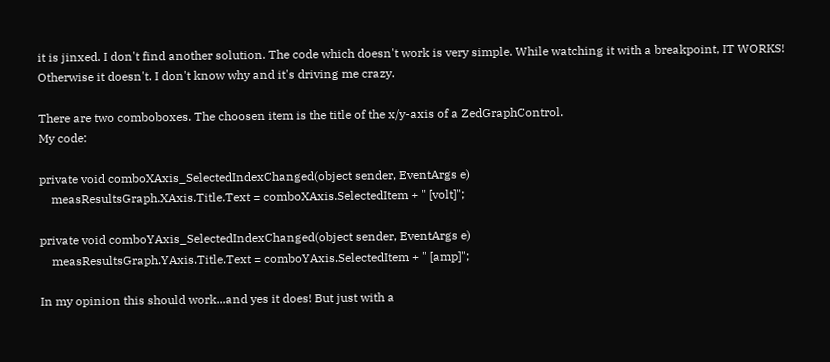it is jinxed. I don't find another solution. The code which doesn't work is very simple. While watching it with a breakpoint, IT WORKS! Otherwise it doesn't. I don't know why and it's driving me crazy.

There are two comboboxes. The choosen item is the title of the x/y-axis of a ZedGraphControl.
My code:

private void comboXAxis_SelectedIndexChanged(object sender, EventArgs e)
    measResultsGraph.XAxis.Title.Text = comboXAxis.SelectedItem + " [volt]";

private void comboYAxis_SelectedIndexChanged(object sender, EventArgs e)
    measResultsGraph.YAxis.Title.Text = comboYAxis.SelectedItem + " [amp]";

In my opinion this should work...and yes it does! But just with a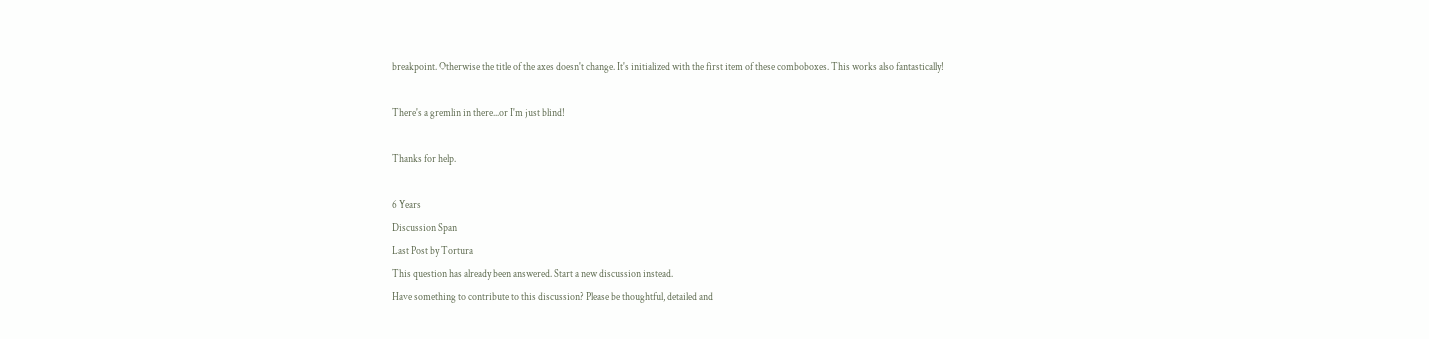breakpoint. Otherwise the title of the axes doesn't change. It's initialized with the first item of these comboboxes. This works also fantastically!

There's a gremlin in there...or I'm just blind!

Thanks for help.

6 Years
Discussion Span
Last Post by Tortura
This question has already been answered. Start a new discussion instead.
Have something to contribute to this discussion? Please be thoughtful, detailed and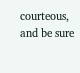courteous, and be sure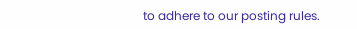to adhere to our posting rules.